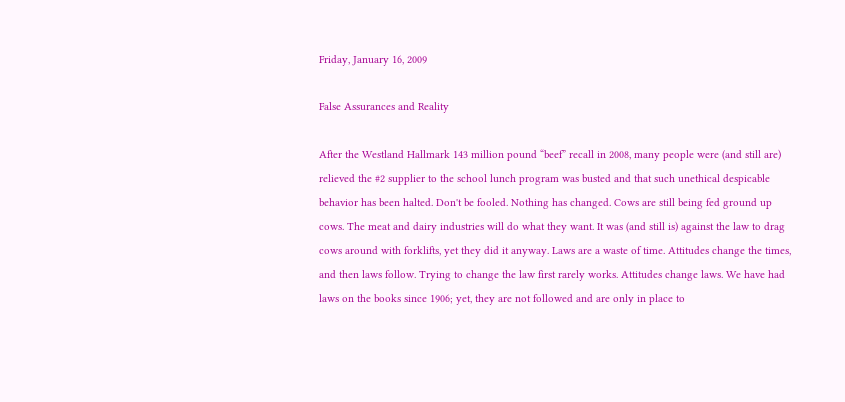Friday, January 16, 2009

False Assurances and Reality

After the Westland Hallmark 143 million pound “beef” recall in 2008, many people were (and still are) relieved the #2 supplier to the school lunch program was busted and that such unethical despicable behavior has been halted. Don't be fooled. Nothing has changed. Cows are still being fed ground up cows. The meat and dairy industries will do what they want. It was (and still is) against the law to drag cows around with forklifts, yet they did it anyway. Laws are a waste of time. Attitudes change the times, and then laws follow. Trying to change the law first rarely works. Attitudes change laws. We have had laws on the books since 1906; yet, they are not followed and are only in place to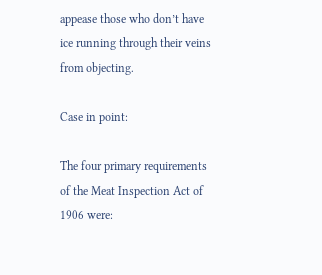appease those who don’t have ice running through their veins from objecting.

Case in point:

The four primary requirements of the Meat Inspection Act of 1906 were: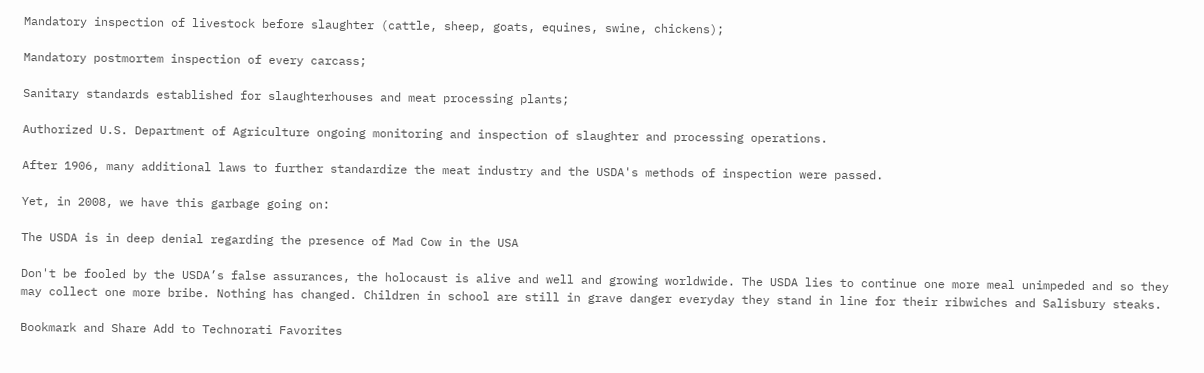Mandatory inspection of livestock before slaughter (cattle, sheep, goats, equines, swine, chickens);

Mandatory postmortem inspection of every carcass;

Sanitary standards established for slaughterhouses and meat processing plants;

Authorized U.S. Department of Agriculture ongoing monitoring and inspection of slaughter and processing operations.

After 1906, many additional laws to further standardize the meat industry and the USDA's methods of inspection were passed.

Yet, in 2008, we have this garbage going on:

The USDA is in deep denial regarding the presence of Mad Cow in the USA

Don't be fooled by the USDA’s false assurances, the holocaust is alive and well and growing worldwide. The USDA lies to continue one more meal unimpeded and so they may collect one more bribe. Nothing has changed. Children in school are still in grave danger everyday they stand in line for their ribwiches and Salisbury steaks.

Bookmark and Share Add to Technorati Favorites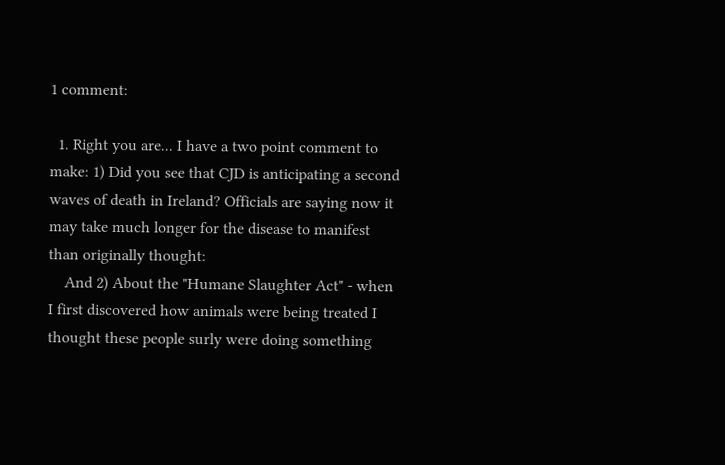1 comment:

  1. Right you are... I have a two point comment to make: 1) Did you see that CJD is anticipating a second waves of death in Ireland? Officials are saying now it may take much longer for the disease to manifest than originally thought:
    And 2) About the "Humane Slaughter Act" - when I first discovered how animals were being treated I thought these people surly were doing something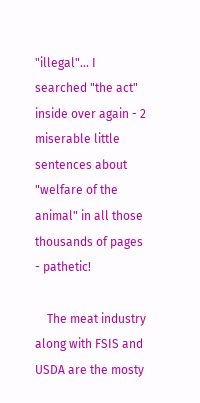"illegal"... I searched "the act" inside over again - 2 miserable little sentences about "welfare of the animal" in all those thousands of pages - pathetic!

    The meat industry along with FSIS and USDA are the mosty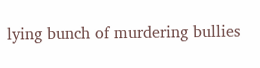lying bunch of murdering bullies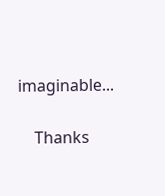imaginable...

    Thanks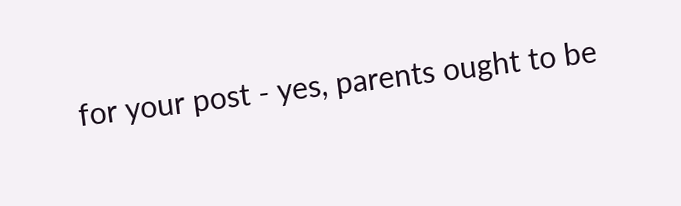for your post - yes, parents ought to be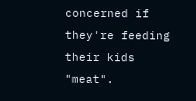concerned if they're feeding their kids "meat".